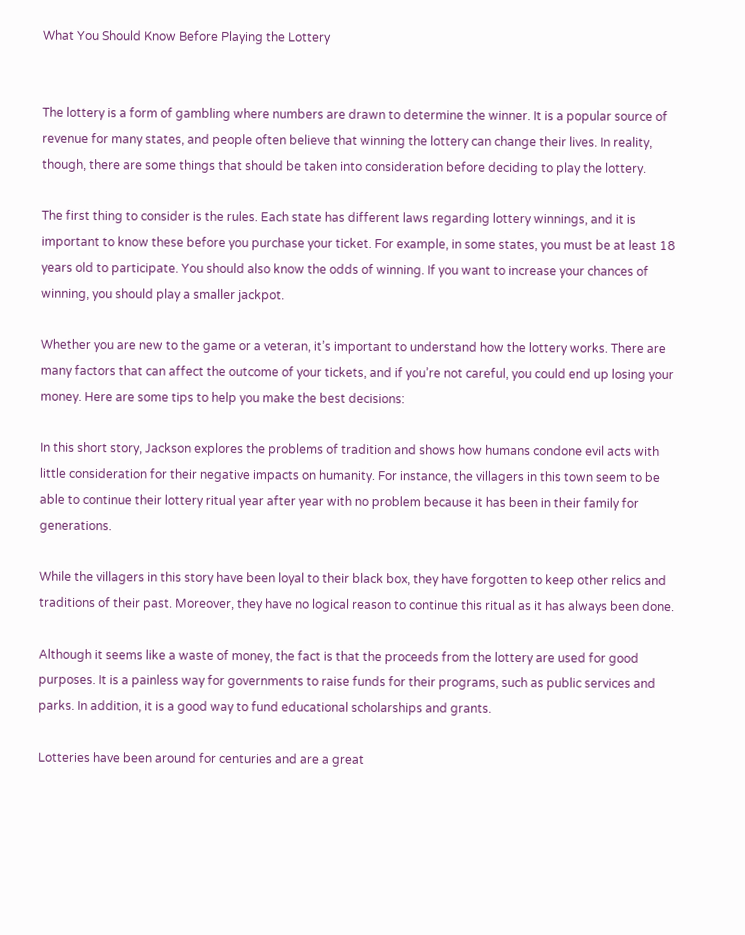What You Should Know Before Playing the Lottery


The lottery is a form of gambling where numbers are drawn to determine the winner. It is a popular source of revenue for many states, and people often believe that winning the lottery can change their lives. In reality, though, there are some things that should be taken into consideration before deciding to play the lottery.

The first thing to consider is the rules. Each state has different laws regarding lottery winnings, and it is important to know these before you purchase your ticket. For example, in some states, you must be at least 18 years old to participate. You should also know the odds of winning. If you want to increase your chances of winning, you should play a smaller jackpot.

Whether you are new to the game or a veteran, it’s important to understand how the lottery works. There are many factors that can affect the outcome of your tickets, and if you’re not careful, you could end up losing your money. Here are some tips to help you make the best decisions:

In this short story, Jackson explores the problems of tradition and shows how humans condone evil acts with little consideration for their negative impacts on humanity. For instance, the villagers in this town seem to be able to continue their lottery ritual year after year with no problem because it has been in their family for generations.

While the villagers in this story have been loyal to their black box, they have forgotten to keep other relics and traditions of their past. Moreover, they have no logical reason to continue this ritual as it has always been done.

Although it seems like a waste of money, the fact is that the proceeds from the lottery are used for good purposes. It is a painless way for governments to raise funds for their programs, such as public services and parks. In addition, it is a good way to fund educational scholarships and grants.

Lotteries have been around for centuries and are a great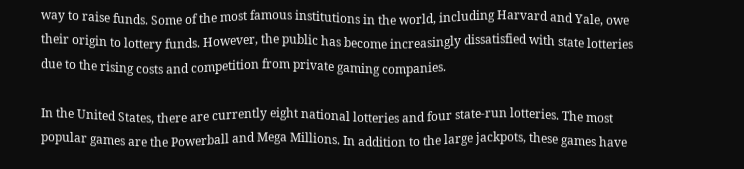way to raise funds. Some of the most famous institutions in the world, including Harvard and Yale, owe their origin to lottery funds. However, the public has become increasingly dissatisfied with state lotteries due to the rising costs and competition from private gaming companies.

In the United States, there are currently eight national lotteries and four state-run lotteries. The most popular games are the Powerball and Mega Millions. In addition to the large jackpots, these games have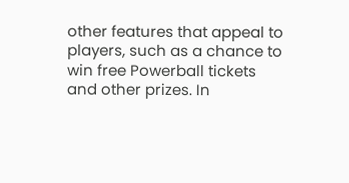other features that appeal to players, such as a chance to win free Powerball tickets and other prizes. In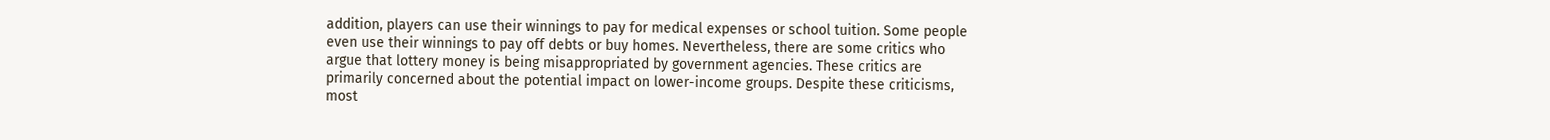addition, players can use their winnings to pay for medical expenses or school tuition. Some people even use their winnings to pay off debts or buy homes. Nevertheless, there are some critics who argue that lottery money is being misappropriated by government agencies. These critics are primarily concerned about the potential impact on lower-income groups. Despite these criticisms, most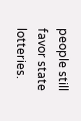people still favor state lotteries.